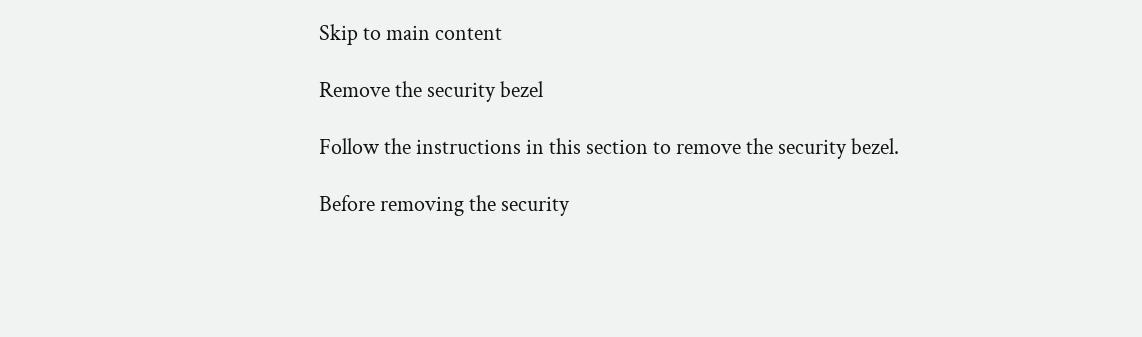Skip to main content

Remove the security bezel

Follow the instructions in this section to remove the security bezel.

Before removing the security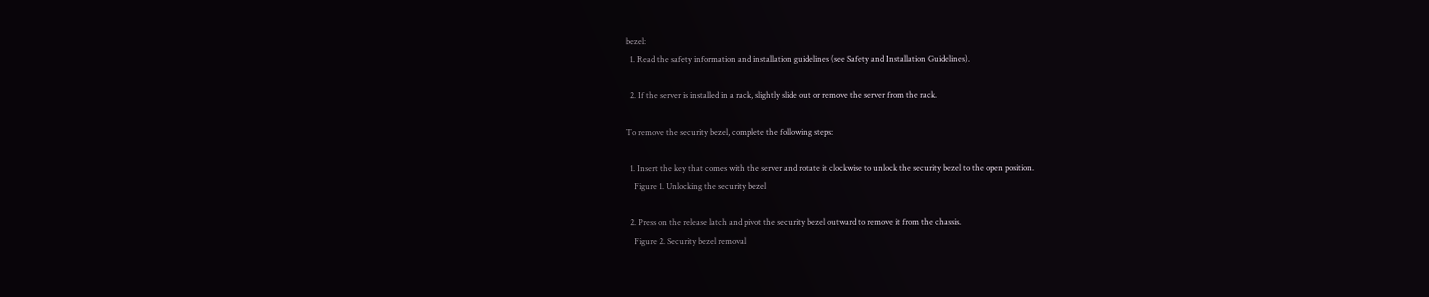bezel:
  1. Read the safety information and installation guidelines (see Safety and Installation Guidelines).

  2. If the server is installed in a rack, slightly slide out or remove the server from the rack.

To remove the security bezel, complete the following steps:

  1. Insert the key that comes with the server and rotate it clockwise to unlock the security bezel to the open position.
    Figure 1. Unlocking the security bezel

  2. Press on the release latch and pivot the security bezel outward to remove it from the chassis.
    Figure 2. Security bezel removal